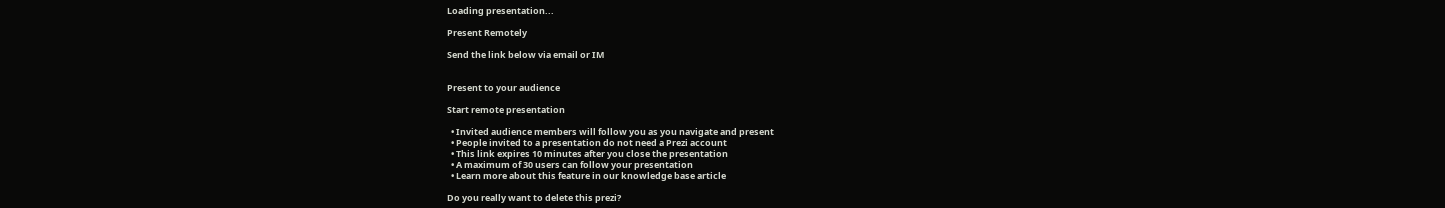Loading presentation...

Present Remotely

Send the link below via email or IM


Present to your audience

Start remote presentation

  • Invited audience members will follow you as you navigate and present
  • People invited to a presentation do not need a Prezi account
  • This link expires 10 minutes after you close the presentation
  • A maximum of 30 users can follow your presentation
  • Learn more about this feature in our knowledge base article

Do you really want to delete this prezi?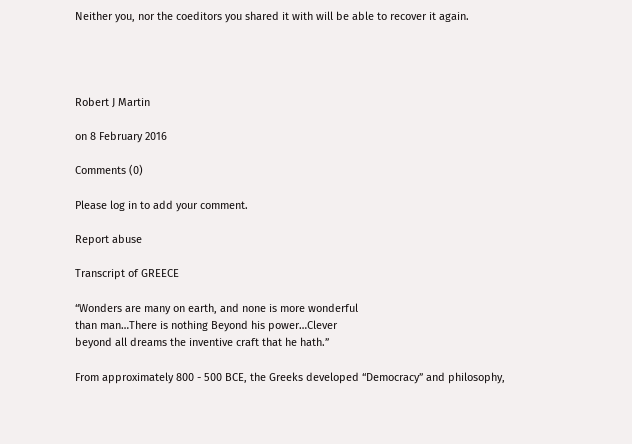Neither you, nor the coeditors you shared it with will be able to recover it again.




Robert J Martin

on 8 February 2016

Comments (0)

Please log in to add your comment.

Report abuse

Transcript of GREECE

“Wonders are many on earth, and none is more wonderful
than man…There is nothing Beyond his power…Clever
beyond all dreams the inventive craft that he hath.”

From approximately 800 - 500 BCE, the Greeks developed “Democracy” and philosophy,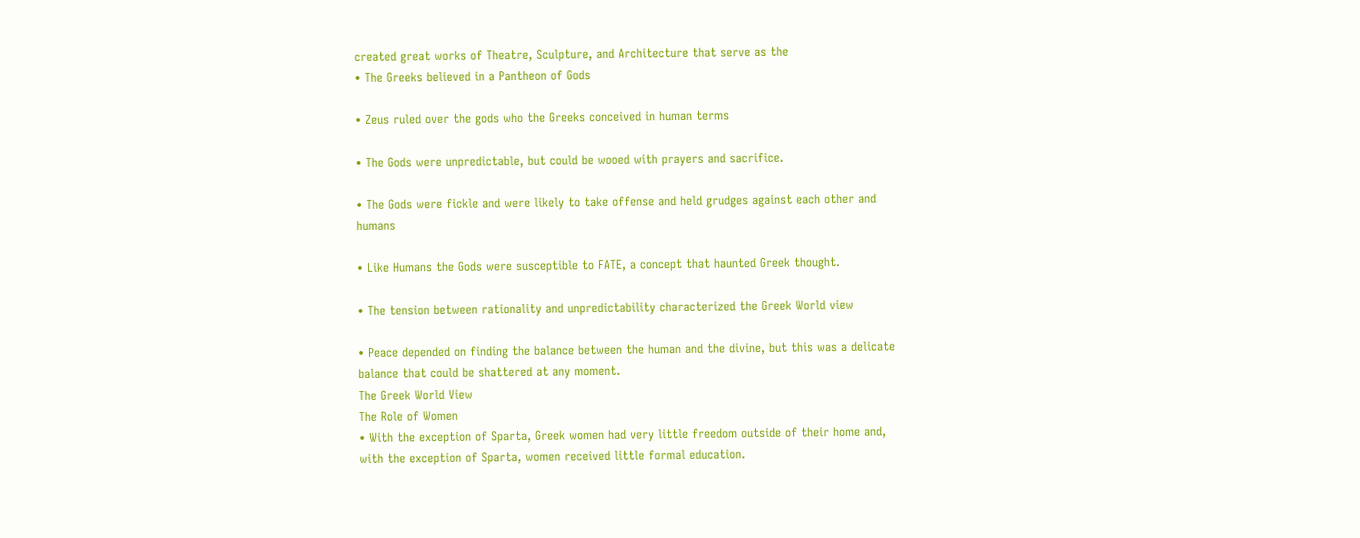created great works of Theatre, Sculpture, and Architecture that serve as the
• The Greeks believed in a Pantheon of Gods

• Zeus ruled over the gods who the Greeks conceived in human terms

• The Gods were unpredictable, but could be wooed with prayers and sacrifice.

• The Gods were fickle and were likely to take offense and held grudges against each other and humans

• Like Humans the Gods were susceptible to FATE, a concept that haunted Greek thought.

• The tension between rationality and unpredictability characterized the Greek World view

• Peace depended on finding the balance between the human and the divine, but this was a delicate balance that could be shattered at any moment.
The Greek World View
The Role of Women
• With the exception of Sparta, Greek women had very little freedom outside of their home and, with the exception of Sparta, women received little formal education.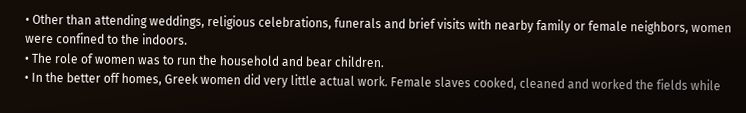• Other than attending weddings, religious celebrations, funerals and brief visits with nearby family or female neighbors, women were confined to the indoors.
• The role of women was to run the household and bear children.
• In the better off homes, Greek women did very little actual work. Female slaves cooked, cleaned and worked the fields while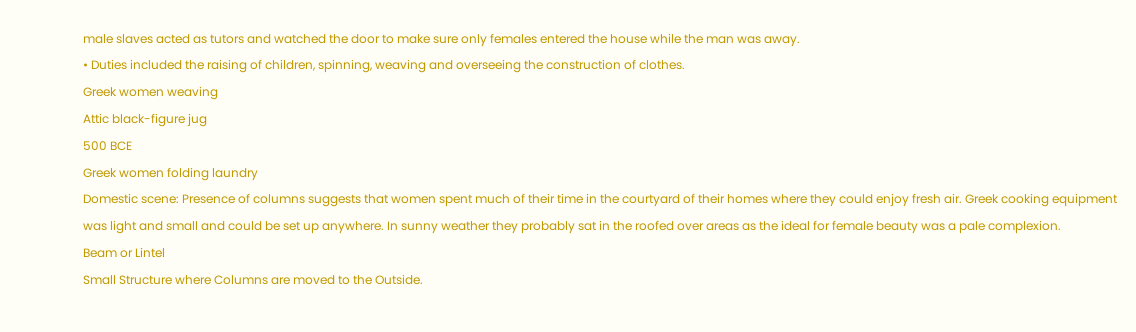male slaves acted as tutors and watched the door to make sure only females entered the house while the man was away.
• Duties included the raising of children, spinning, weaving and overseeing the construction of clothes.
Greek women weaving
Attic black-figure jug
500 BCE
Greek women folding laundry
Domestic scene: Presence of columns suggests that women spent much of their time in the courtyard of their homes where they could enjoy fresh air. Greek cooking equipment was light and small and could be set up anywhere. In sunny weather they probably sat in the roofed over areas as the ideal for female beauty was a pale complexion.
Beam or Lintel
Small Structure where Columns are moved to the Outside.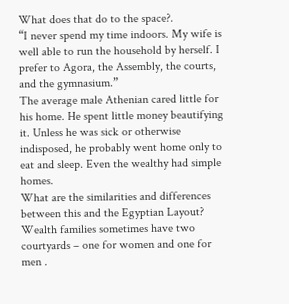What does that do to the space?.
“I never spend my time indoors. My wife is well able to run the household by herself. I prefer to Agora, the Assembly, the courts, and the gymnasium.”
The average male Athenian cared little for his home. He spent little money beautifying it. Unless he was sick or otherwise indisposed, he probably went home only to eat and sleep. Even the wealthy had simple homes.
What are the similarities and differences between this and the Egyptian Layout?
Wealth families sometimes have two courtyards – one for women and one for men .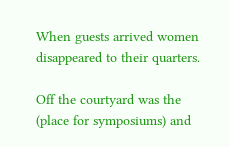When guests arrived women disappeared to their quarters.

Off the courtyard was the
(place for symposiums) and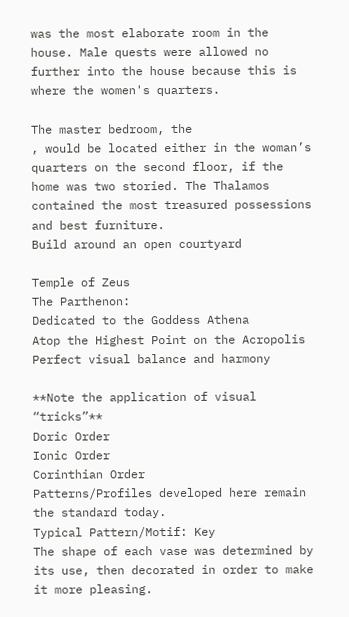was the most elaborate room in the house. Male quests were allowed no further into the house because this is where the women's quarters.

The master bedroom, the
, would be located either in the woman’s quarters on the second floor, if the home was two storied. The Thalamos contained the most treasured possessions and best furniture.
Build around an open courtyard

Temple of Zeus
The Parthenon:
Dedicated to the Goddess Athena
Atop the Highest Point on the Acropolis
Perfect visual balance and harmony

**Note the application of visual “tricks”**
Doric Order
Ionic Order
Corinthian Order
Patterns/Profiles developed here remain the standard today.
Typical Pattern/Motif: Key
The shape of each vase was determined by its use, then decorated in order to make it more pleasing.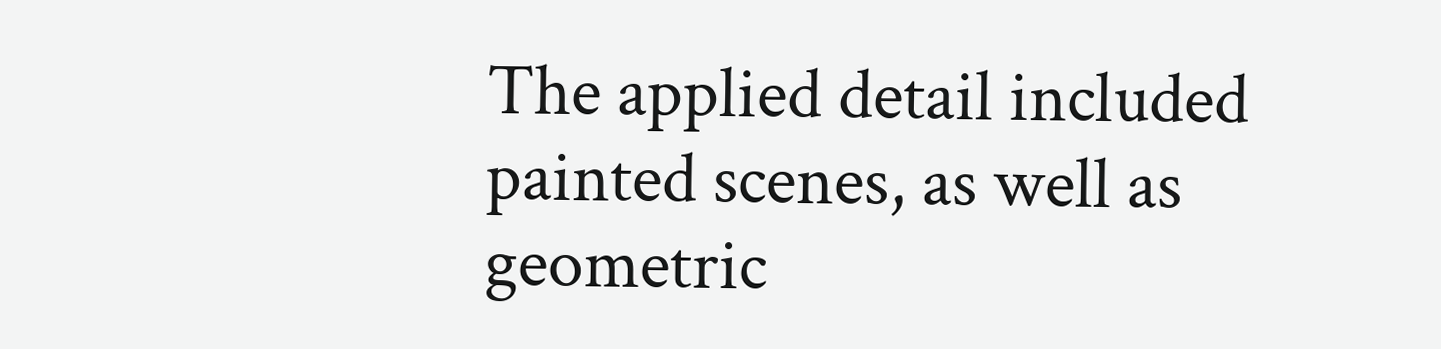The applied detail included painted scenes, as well as geometric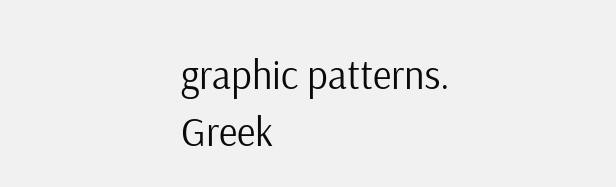graphic patterns.
Greek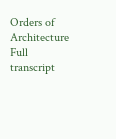Orders of Architecture
Full transcript